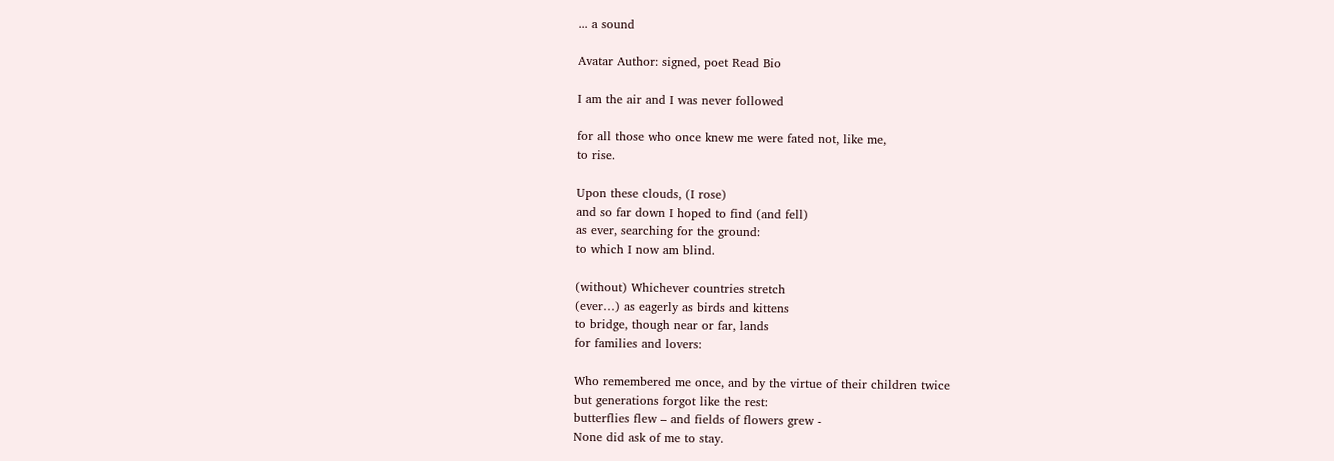... a sound

Avatar Author: signed, poet Read Bio

I am the air and I was never followed

for all those who once knew me were fated not, like me,
to rise.

Upon these clouds, (I rose)
and so far down I hoped to find (and fell)
as ever, searching for the ground:
to which I now am blind.

(without) Whichever countries stretch
(ever…) as eagerly as birds and kittens
to bridge, though near or far, lands
for families and lovers:

Who remembered me once, and by the virtue of their children twice
but generations forgot like the rest:
butterflies flew – and fields of flowers grew -
None did ask of me to stay.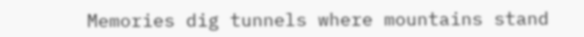Memories dig tunnels where mountains stand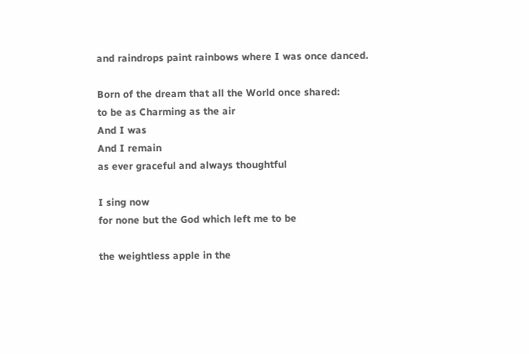and raindrops paint rainbows where I was once danced.

Born of the dream that all the World once shared:
to be as Charming as the air
And I was
And I remain
as ever graceful and always thoughtful

I sing now
for none but the God which left me to be

the weightless apple in the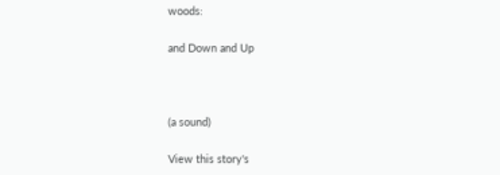woods:

and Down and Up



(a sound)

View this story's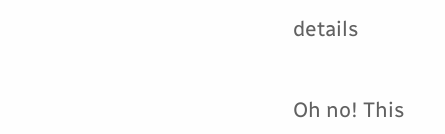details


Oh no! This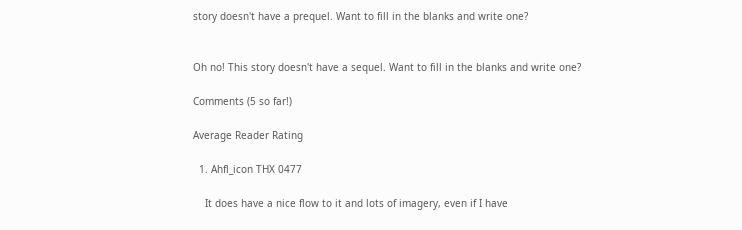story doesn't have a prequel. Want to fill in the blanks and write one?


Oh no! This story doesn't have a sequel. Want to fill in the blanks and write one?

Comments (5 so far!)

Average Reader Rating

  1. Ahfl_icon THX 0477

    It does have a nice flow to it and lots of imagery, even if I have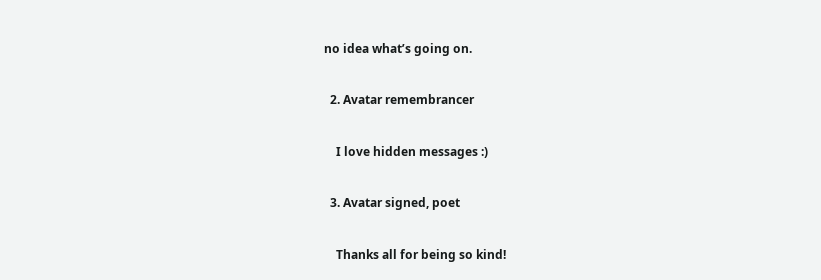no idea what’s going on.

  2. Avatar remembrancer

    I love hidden messages :)

  3. Avatar signed, poet

    Thanks all for being so kind!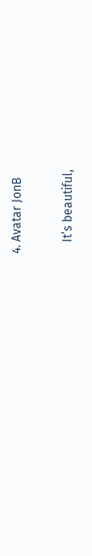4. Avatar JonB

    It’s beautiful,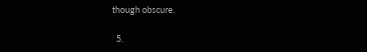though obscure.

  5.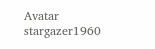Avatar stargazer1960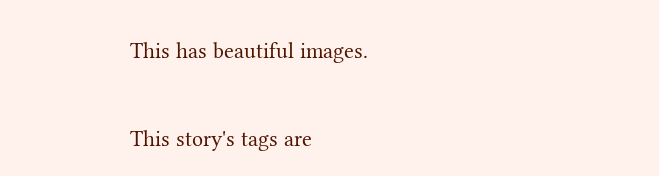This has beautiful images.

This story's tags are